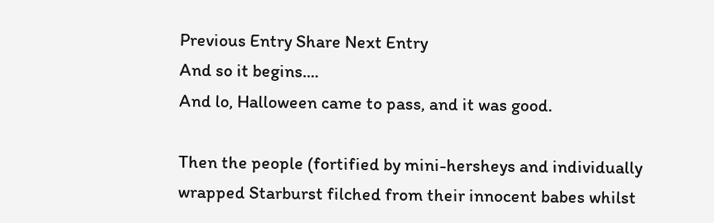Previous Entry Share Next Entry
And so it begins....
And lo, Halloween came to pass, and it was good.

Then the people (fortified by mini-hersheys and individually wrapped Starburst filched from their innocent babes whilst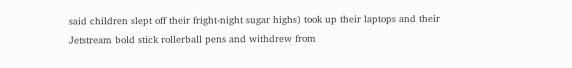said children slept off their fright-night sugar highs) took up their laptops and their Jetstream bold stick rollerball pens and withdrew from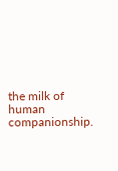the milk of human companionship.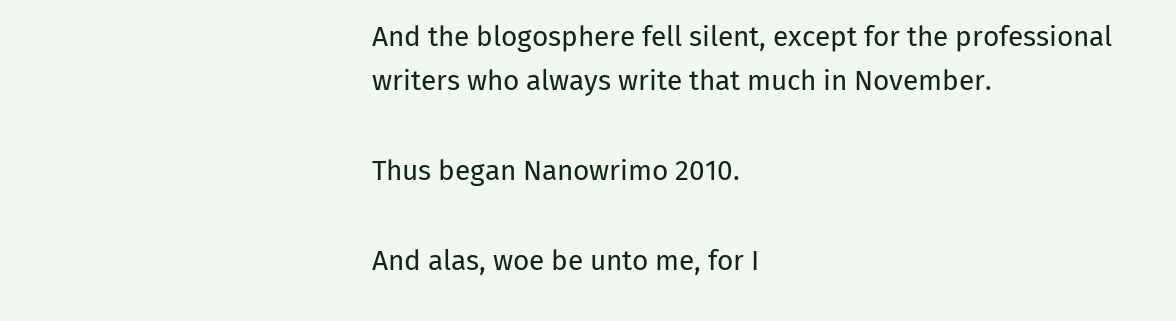And the blogosphere fell silent, except for the professional writers who always write that much in November.

Thus began Nanowrimo 2010.

And alas, woe be unto me, for I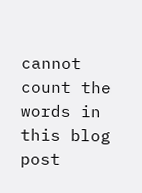cannot count the words in this blog post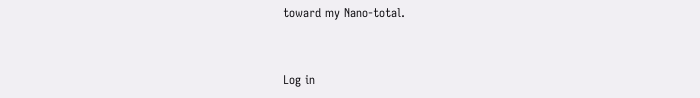toward my Nano-total.


Log in